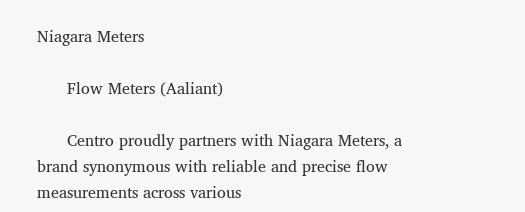Niagara Meters

      Flow Meters (Aaliant)

      Centro proudly partners with Niagara Meters, a brand synonymous with reliable and precise flow measurements across various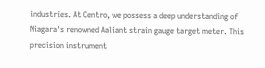industries. At Centro, we possess a deep understanding of Niagara's renowned Aaliant strain gauge target meter. This precision instrument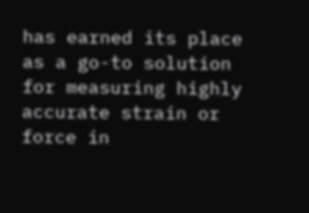has earned its place as a go-to solution for measuring highly accurate strain or force in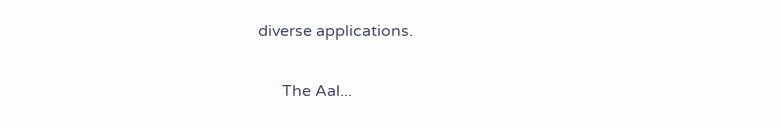diverse applications.

      The Aal...